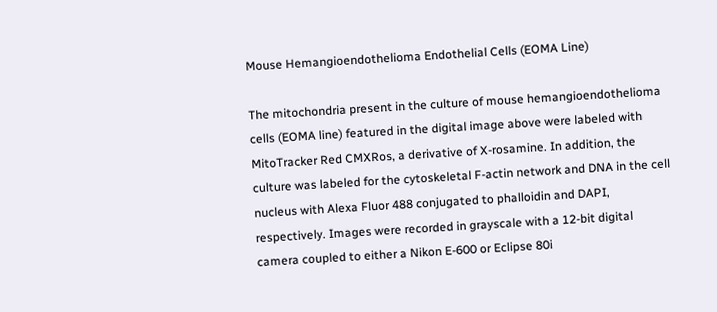Mouse Hemangioendothelioma Endothelial Cells (EOMA Line)

The mitochondria present in the culture of mouse hemangioendothelioma cells (EOMA line) featured in the digital image above were labeled with MitoTracker Red CMXRos, a derivative of X-rosamine. In addition, the culture was labeled for the cytoskeletal F-actin network and DNA in the cell nucleus with Alexa Fluor 488 conjugated to phalloidin and DAPI, respectively. Images were recorded in grayscale with a 12-bit digital camera coupled to either a Nikon E-600 or Eclipse 80i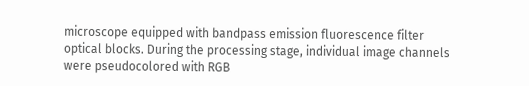microscope equipped with bandpass emission fluorescence filter optical blocks. During the processing stage, individual image channels were pseudocolored with RGB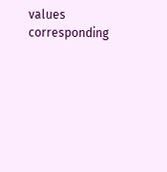values corresponding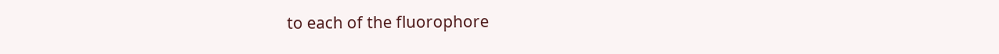to each of the fluorophore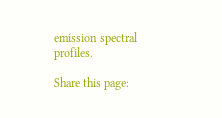emission spectral profiles.

Share this page: